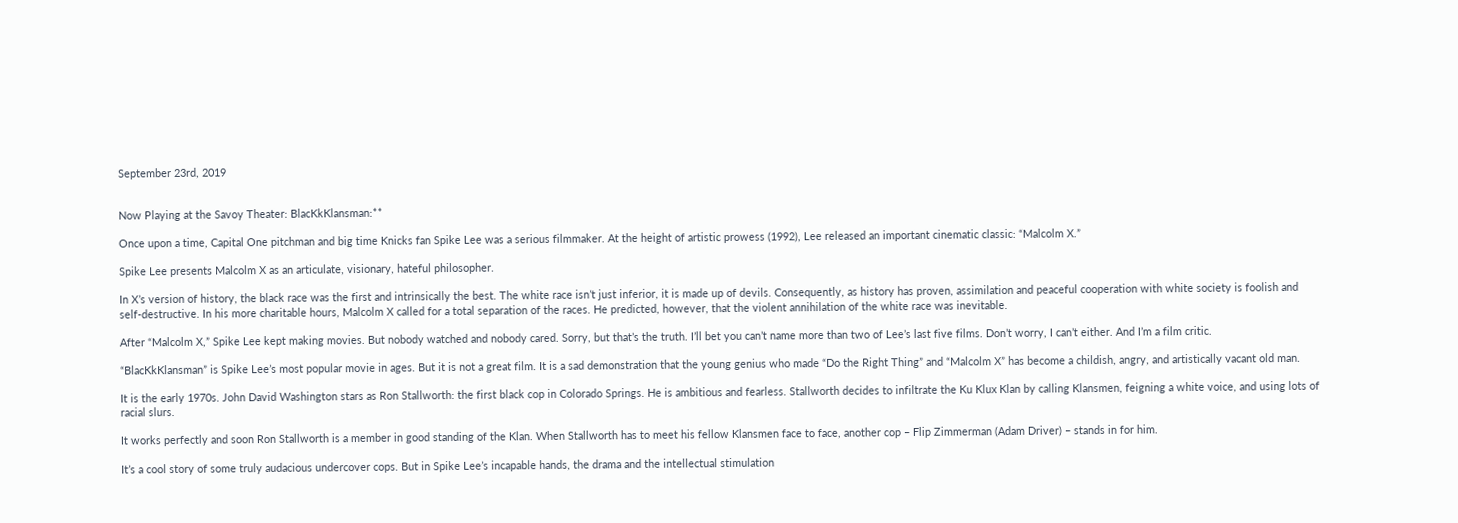September 23rd, 2019


Now Playing at the Savoy Theater: BlacKkKlansman:**

Once upon a time, Capital One pitchman and big time Knicks fan Spike Lee was a serious filmmaker. At the height of artistic prowess (1992), Lee released an important cinematic classic: “Malcolm X.”

Spike Lee presents Malcolm X as an articulate, visionary, hateful philosopher.

In X’s version of history, the black race was the first and intrinsically the best. The white race isn’t just inferior, it is made up of devils. Consequently, as history has proven, assimilation and peaceful cooperation with white society is foolish and self-destructive. In his more charitable hours, Malcolm X called for a total separation of the races. He predicted, however, that the violent annihilation of the white race was inevitable.

After “Malcolm X,” Spike Lee kept making movies. But nobody watched and nobody cared. Sorry, but that’s the truth. I’ll bet you can’t name more than two of Lee’s last five films. Don’t worry, I can’t either. And I’m a film critic.

“BlacKkKlansman” is Spike Lee’s most popular movie in ages. But it is not a great film. It is a sad demonstration that the young genius who made “Do the Right Thing” and “Malcolm X” has become a childish, angry, and artistically vacant old man.

It is the early 1970s. John David Washington stars as Ron Stallworth: the first black cop in Colorado Springs. He is ambitious and fearless. Stallworth decides to infiltrate the Ku Klux Klan by calling Klansmen, feigning a white voice, and using lots of racial slurs.

It works perfectly and soon Ron Stallworth is a member in good standing of the Klan. When Stallworth has to meet his fellow Klansmen face to face, another cop – Flip Zimmerman (Adam Driver) – stands in for him.

It’s a cool story of some truly audacious undercover cops. But in Spike Lee’s incapable hands, the drama and the intellectual stimulation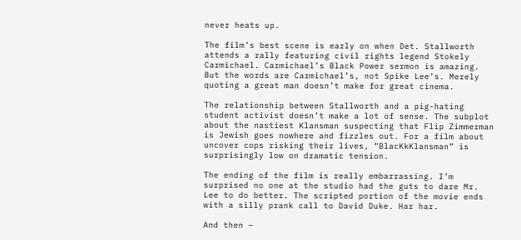never heats up.

The film’s best scene is early on when Det. Stallworth attends a rally featuring civil rights legend Stokely Carmichael. Carmichael’s Black Power sermon is amazing. But the words are Carmichael’s, not Spike Lee’s. Merely quoting a great man doesn’t make for great cinema.

The relationship between Stallworth and a pig-hating student activist doesn’t make a lot of sense. The subplot about the nastiest Klansman suspecting that Flip Zimmerman is Jewish goes nowhere and fizzles out. For a film about uncover cops risking their lives, “BlacKkKlansman” is surprisingly low on dramatic tension.

The ending of the film is really embarrassing. I’m surprised no one at the studio had the guts to dare Mr. Lee to do better. The scripted portion of the movie ends with a silly prank call to David Duke. Har har.

And then –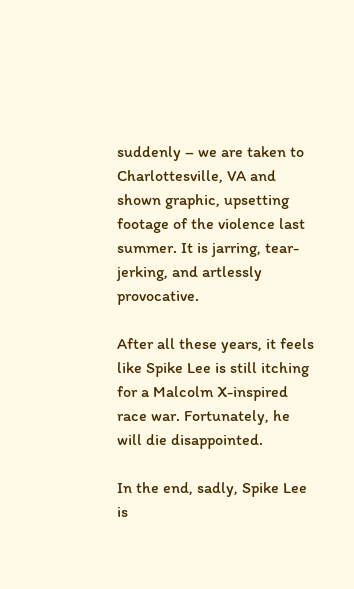suddenly – we are taken to Charlottesville, VA and shown graphic, upsetting footage of the violence last summer. It is jarring, tear-jerking, and artlessly provocative.

After all these years, it feels like Spike Lee is still itching for a Malcolm X-inspired race war. Fortunately, he will die disappointed.

In the end, sadly, Spike Lee is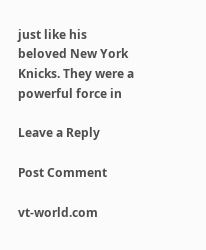just like his beloved New York Knicks. They were a powerful force in

Leave a Reply

Post Comment

vt-world.com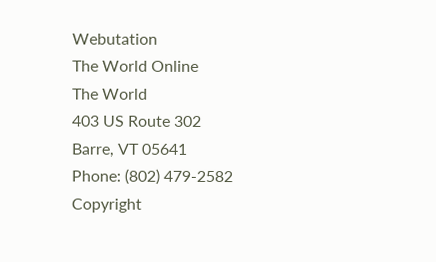Webutation
The World Online
The World
403 US Route 302
Barre, VT 05641
Phone: (802) 479-2582
Copyright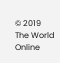© 2019 The World Online